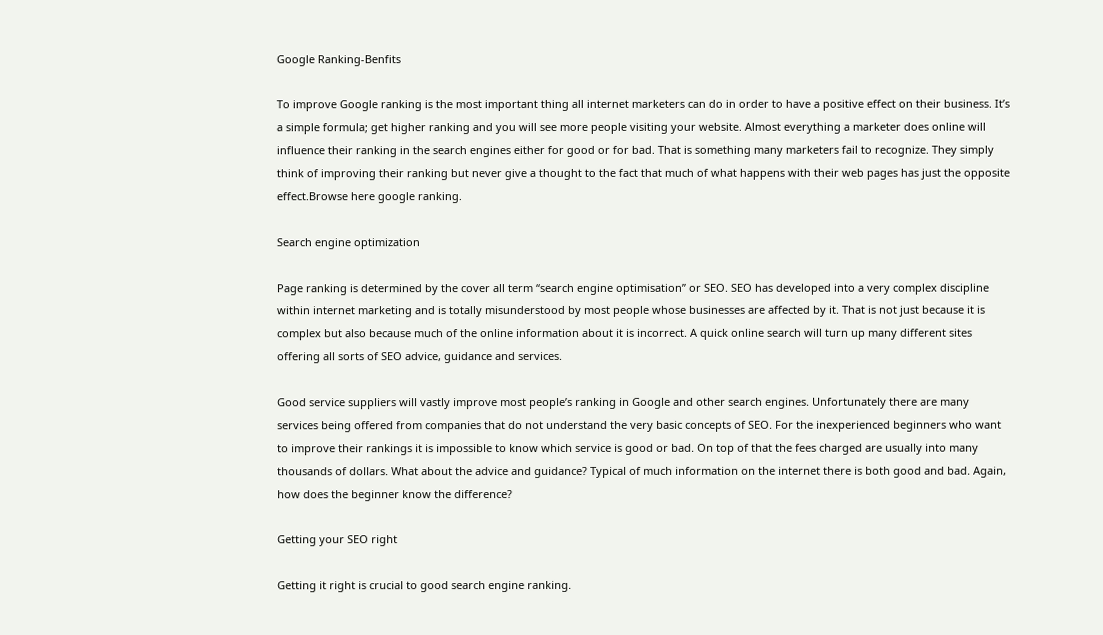Google Ranking-Benfits

To improve Google ranking is the most important thing all internet marketers can do in order to have a positive effect on their business. It’s a simple formula; get higher ranking and you will see more people visiting your website. Almost everything a marketer does online will influence their ranking in the search engines either for good or for bad. That is something many marketers fail to recognize. They simply think of improving their ranking but never give a thought to the fact that much of what happens with their web pages has just the opposite effect.Browse here google ranking.

Search engine optimization

Page ranking is determined by the cover all term “search engine optimisation” or SEO. SEO has developed into a very complex discipline within internet marketing and is totally misunderstood by most people whose businesses are affected by it. That is not just because it is complex but also because much of the online information about it is incorrect. A quick online search will turn up many different sites offering all sorts of SEO advice, guidance and services.

Good service suppliers will vastly improve most people’s ranking in Google and other search engines. Unfortunately there are many services being offered from companies that do not understand the very basic concepts of SEO. For the inexperienced beginners who want to improve their rankings it is impossible to know which service is good or bad. On top of that the fees charged are usually into many thousands of dollars. What about the advice and guidance? Typical of much information on the internet there is both good and bad. Again, how does the beginner know the difference?

Getting your SEO right

Getting it right is crucial to good search engine ranking.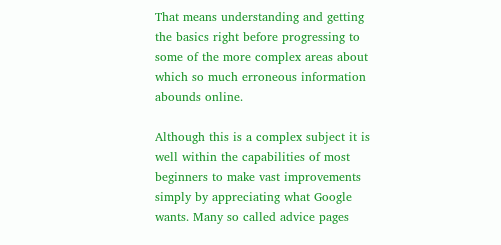That means understanding and getting the basics right before progressing to some of the more complex areas about which so much erroneous information abounds online.

Although this is a complex subject it is well within the capabilities of most beginners to make vast improvements simply by appreciating what Google wants. Many so called advice pages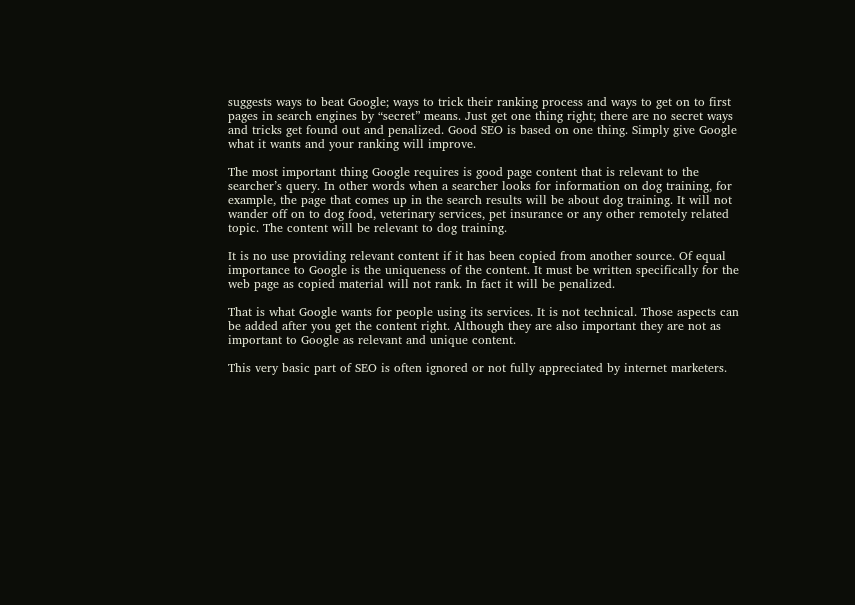suggests ways to beat Google; ways to trick their ranking process and ways to get on to first pages in search engines by “secret” means. Just get one thing right; there are no secret ways and tricks get found out and penalized. Good SEO is based on one thing. Simply give Google what it wants and your ranking will improve.

The most important thing Google requires is good page content that is relevant to the searcher’s query. In other words when a searcher looks for information on dog training, for example, the page that comes up in the search results will be about dog training. It will not wander off on to dog food, veterinary services, pet insurance or any other remotely related topic. The content will be relevant to dog training.

It is no use providing relevant content if it has been copied from another source. Of equal importance to Google is the uniqueness of the content. It must be written specifically for the web page as copied material will not rank. In fact it will be penalized.

That is what Google wants for people using its services. It is not technical. Those aspects can be added after you get the content right. Although they are also important they are not as important to Google as relevant and unique content.

This very basic part of SEO is often ignored or not fully appreciated by internet marketers.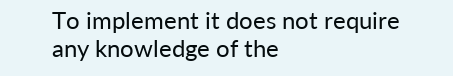To implement it does not require any knowledge of the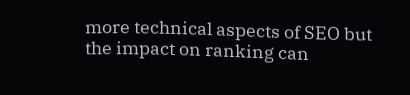more technical aspects of SEO but the impact on ranking can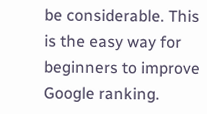be considerable. This is the easy way for beginners to improve Google ranking.